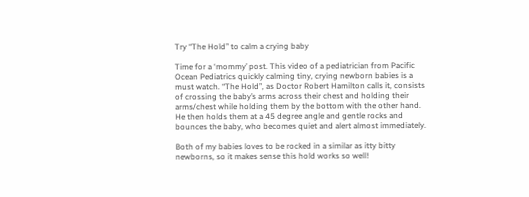Try “The Hold” to calm a crying baby

Time for a ‘mommy’ post. This video of a pediatrician from Pacific Ocean Pediatrics quickly calming tiny, crying newborn babies is a must watch. “The Hold”, as Doctor Robert Hamilton calls it, consists of crossing the baby’s arms across their chest and holding their arms/chest while holding them by the bottom with the other hand.  He then holds them at a 45 degree angle and gentle rocks and bounces the baby, who becomes quiet and alert almost immediately.

Both of my babies loves to be rocked in a similar as itty bitty newborns, so it makes sense this hold works so well!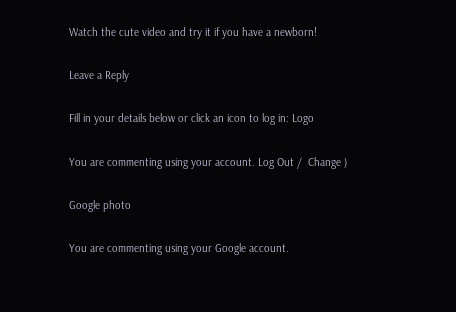Watch the cute video and try it if you have a newborn!

Leave a Reply

Fill in your details below or click an icon to log in: Logo

You are commenting using your account. Log Out /  Change )

Google photo

You are commenting using your Google account.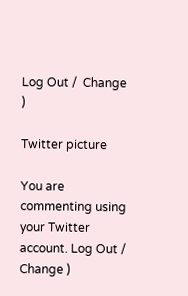Log Out /  Change )

Twitter picture

You are commenting using your Twitter account. Log Out /  Change )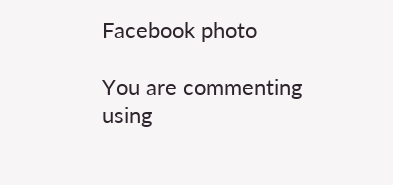Facebook photo

You are commenting using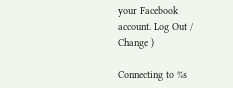your Facebook account. Log Out /  Change )

Connecting to %s